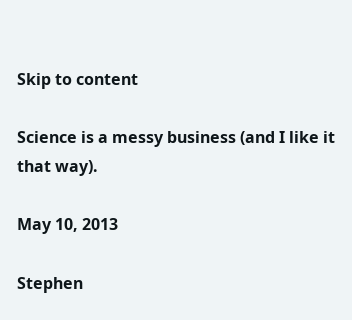Skip to content

Science is a messy business (and I like it that way).

May 10, 2013

Stephen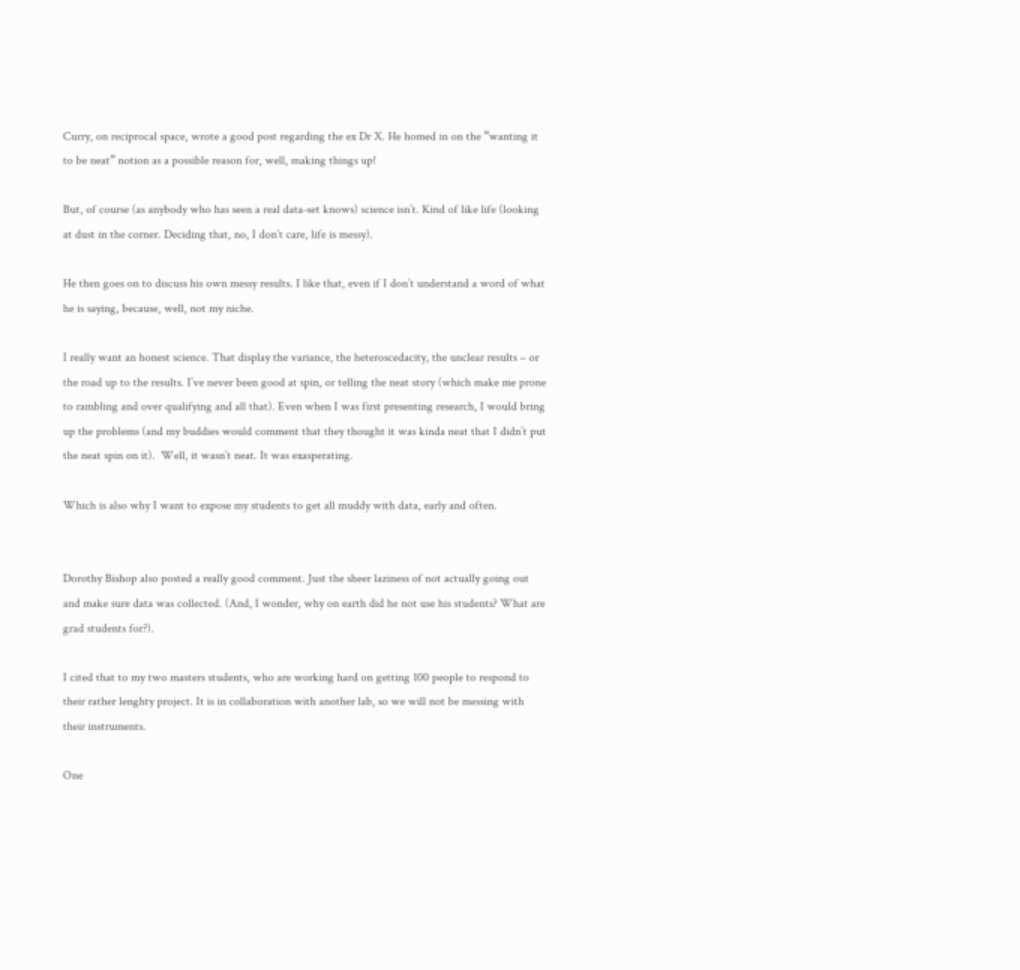Curry, on reciprocal space, wrote a good post regarding the ex Dr X. He homed in on the “wanting it to be neat” notion as a possible reason for, well, making things up!

But, of course (as anybody who has seen a real data-set knows) science isn’t. Kind of like life (looking at dust in the corner. Deciding that, no, I don’t care, life is messy).

He then goes on to discuss his own messy results. I like that, even if I don’t understand a word of what he is saying, because, well, not my niche.

I really want an honest science. That display the variance, the heteroscedacity, the unclear results – or the road up to the results. I’ve never been good at spin, or telling the neat story (which make me prone to rambling and over qualifying and all that). Even when I was first presenting research, I would bring up the problems (and my buddies would comment that they thought it was kinda neat that I didn’t put the neat spin on it).  Well, it wasn’t neat. It was exasperating.

Which is also why I want to expose my students to get all muddy with data, early and often.


Dorothy Bishop also posted a really good comment. Just the sheer laziness of not actually going out and make sure data was collected. (And, I wonder, why on earth did he not use his students? What are grad students for?).

I cited that to my two masters students, who are working hard on getting 100 people to respond to their rather lenghty project. It is in collaboration with another lab, so we will not be messing with their instruments.

One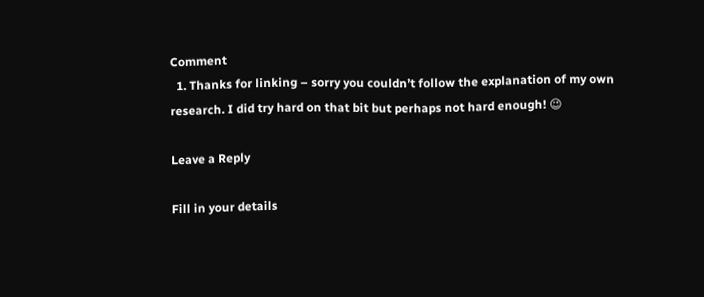Comment
  1. Thanks for linking – sorry you couldn’t follow the explanation of my own research. I did try hard on that bit but perhaps not hard enough! 😉

Leave a Reply

Fill in your details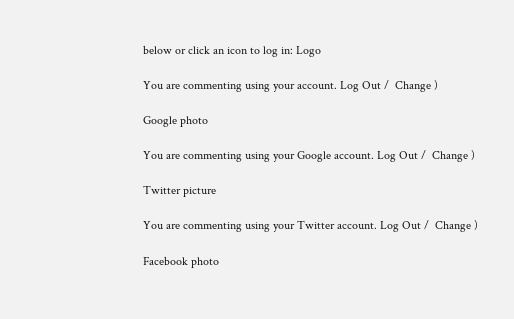below or click an icon to log in: Logo

You are commenting using your account. Log Out /  Change )

Google photo

You are commenting using your Google account. Log Out /  Change )

Twitter picture

You are commenting using your Twitter account. Log Out /  Change )

Facebook photo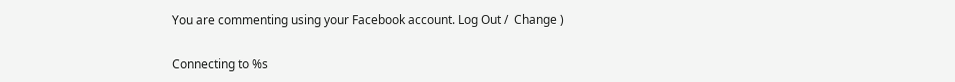You are commenting using your Facebook account. Log Out /  Change )

Connecting to %s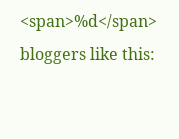<span>%d</span> bloggers like this: